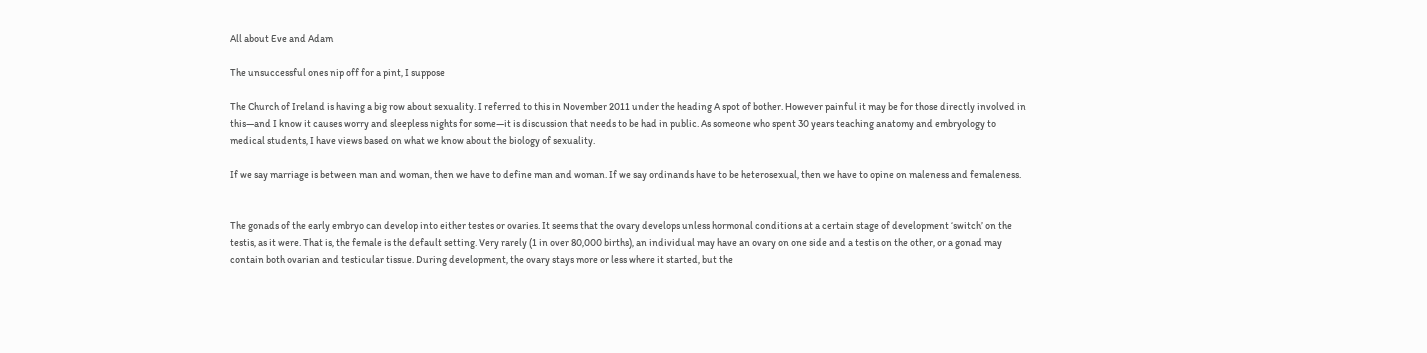All about Eve and Adam

The unsuccessful ones nip off for a pint, I suppose

The Church of Ireland is having a big row about sexuality. I referred to this in November 2011 under the heading A spot of bother. However painful it may be for those directly involved in this—and I know it causes worry and sleepless nights for some—it is discussion that needs to be had in public. As someone who spent 30 years teaching anatomy and embryology to medical students, I have views based on what we know about the biology of sexuality.

If we say marriage is between man and woman, then we have to define man and woman. If we say ordinands have to be heterosexual, then we have to opine on maleness and femaleness.


The gonads of the early embryo can develop into either testes or ovaries. It seems that the ovary develops unless hormonal conditions at a certain stage of development ‘switch’ on the testis, as it were. That is, the female is the default setting. Very rarely (1 in over 80,000 births), an individual may have an ovary on one side and a testis on the other, or a gonad may contain both ovarian and testicular tissue. During development, the ovary stays more or less where it started, but the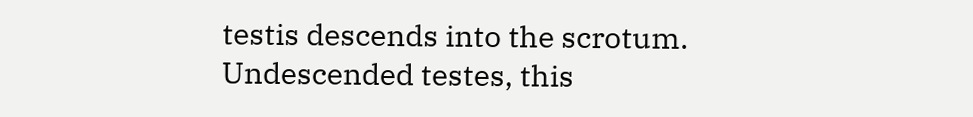testis descends into the scrotum. Undescended testes, this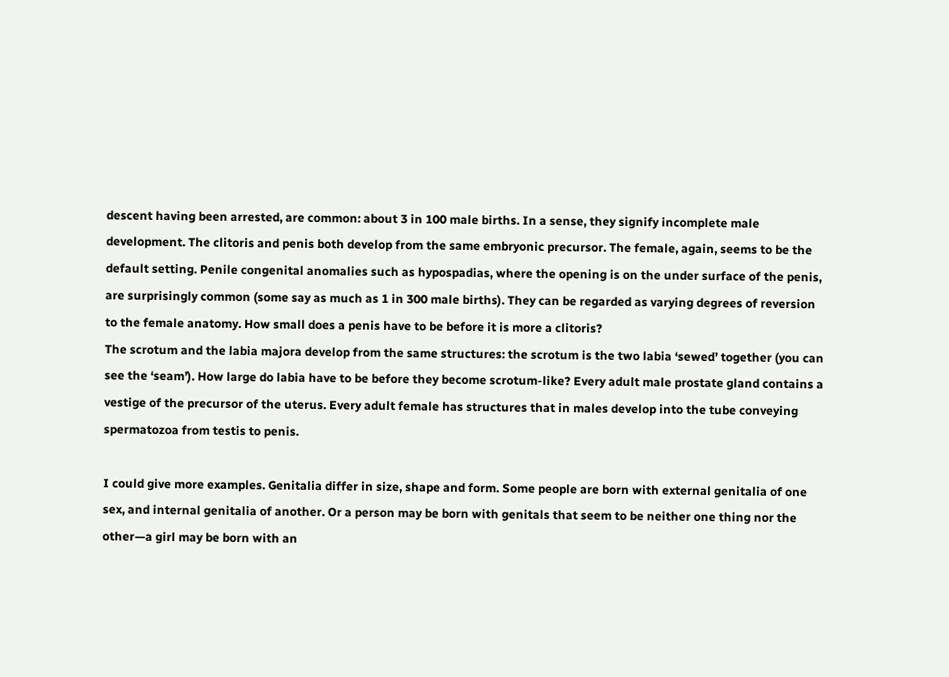descent having been arrested, are common: about 3 in 100 male births. In a sense, they signify incomplete male development. The clitoris and penis both develop from the same embryonic precursor. The female, again, seems to be the default setting. Penile congenital anomalies such as hypospadias, where the opening is on the under surface of the penis, are surprisingly common (some say as much as 1 in 300 male births). They can be regarded as varying degrees of reversion to the female anatomy. How small does a penis have to be before it is more a clitoris?
The scrotum and the labia majora develop from the same structures: the scrotum is the two labia ‘sewed’ together (you can see the ‘seam’). How large do labia have to be before they become scrotum-like? Every adult male prostate gland contains a vestige of the precursor of the uterus. Every adult female has structures that in males develop into the tube conveying spermatozoa from testis to penis.

I could give more examples. Genitalia differ in size, shape and form. Some people are born with external genitalia of one sex, and internal genitalia of another. Or a person may be born with genitals that seem to be neither one thing nor the other—a girl may be born with an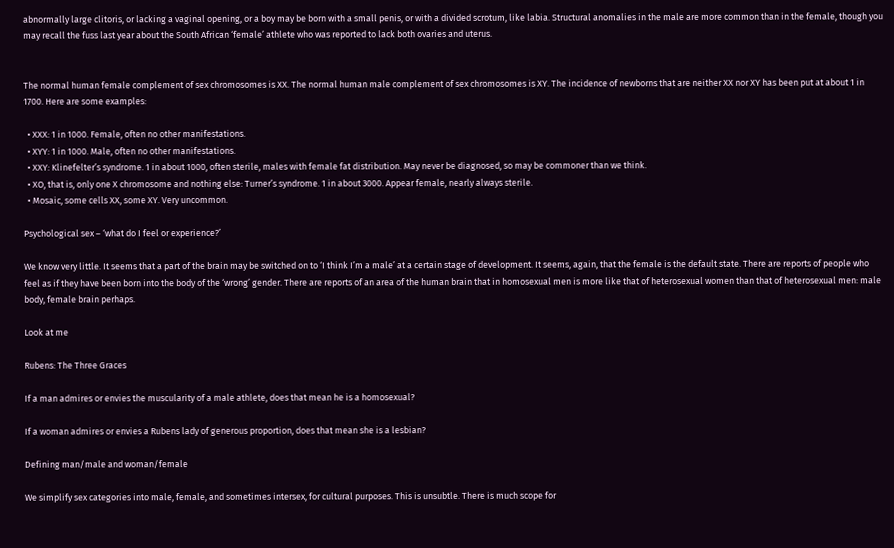abnormally large clitoris, or lacking a vaginal opening, or a boy may be born with a small penis, or with a divided scrotum, like labia. Structural anomalies in the male are more common than in the female, though you may recall the fuss last year about the South African ‘female’ athlete who was reported to lack both ovaries and uterus.


The normal human female complement of sex chromosomes is XX. The normal human male complement of sex chromosomes is XY. The incidence of newborns that are neither XX nor XY has been put at about 1 in 1700. Here are some examples:

  • XXX: 1 in 1000. Female, often no other manifestations.
  • XYY: 1 in 1000. Male, often no other manifestations.
  • XXY: Klinefelter’s syndrome. 1 in about 1000, often sterile, males with female fat distribution. May never be diagnosed, so may be commoner than we think.
  • XO, that is, only one X chromosome and nothing else: Turner’s syndrome. 1 in about 3000. Appear female, nearly always sterile.
  • Mosaic, some cells XX, some XY. Very uncommon.

Psychological sex – ‘what do I feel or experience?’

We know very little. It seems that a part of the brain may be switched on to ‘I think I’m a male’ at a certain stage of development. It seems, again, that the female is the default state. There are reports of people who feel as if they have been born into the body of the ‘wrong’ gender. There are reports of an area of the human brain that in homosexual men is more like that of heterosexual women than that of heterosexual men: male body, female brain perhaps.

Look at me

Rubens: The Three Graces

If a man admires or envies the muscularity of a male athlete, does that mean he is a homosexual?

If a woman admires or envies a Rubens lady of generous proportion, does that mean she is a lesbian?

Defining man/male and woman/female

We simplify sex categories into male, female, and sometimes intersex, for cultural purposes. This is unsubtle. There is much scope for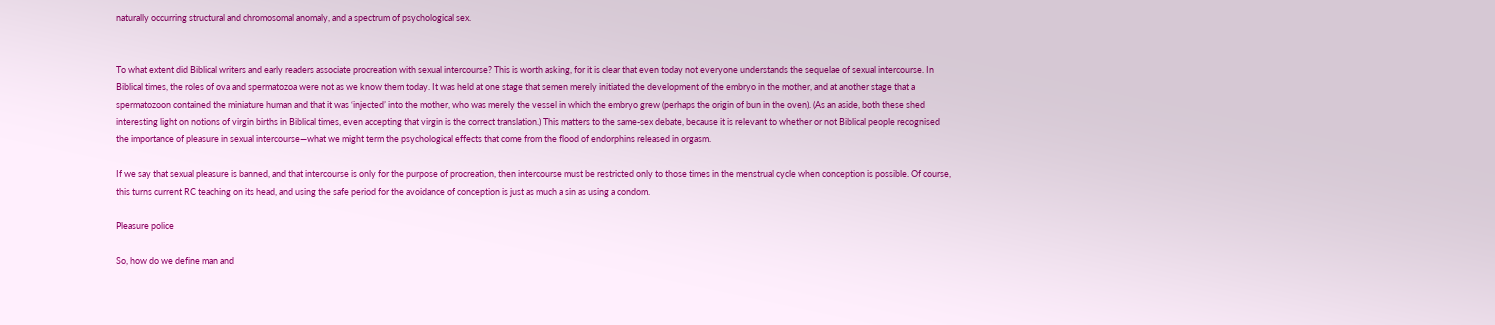naturally occurring structural and chromosomal anomaly, and a spectrum of psychological sex.


To what extent did Biblical writers and early readers associate procreation with sexual intercourse? This is worth asking, for it is clear that even today not everyone understands the sequelae of sexual intercourse. In Biblical times, the roles of ova and spermatozoa were not as we know them today. It was held at one stage that semen merely initiated the development of the embryo in the mother, and at another stage that a spermatozoon contained the miniature human and that it was ‘injected’ into the mother, who was merely the vessel in which the embryo grew (perhaps the origin of bun in the oven). (As an aside, both these shed interesting light on notions of virgin births in Biblical times, even accepting that virgin is the correct translation.) This matters to the same-sex debate, because it is relevant to whether or not Biblical people recognised the importance of pleasure in sexual intercourse—what we might term the psychological effects that come from the flood of endorphins released in orgasm.

If we say that sexual pleasure is banned, and that intercourse is only for the purpose of procreation, then intercourse must be restricted only to those times in the menstrual cycle when conception is possible. Of course, this turns current RC teaching on its head, and using the safe period for the avoidance of conception is just as much a sin as using a condom.

Pleasure police

So, how do we define man and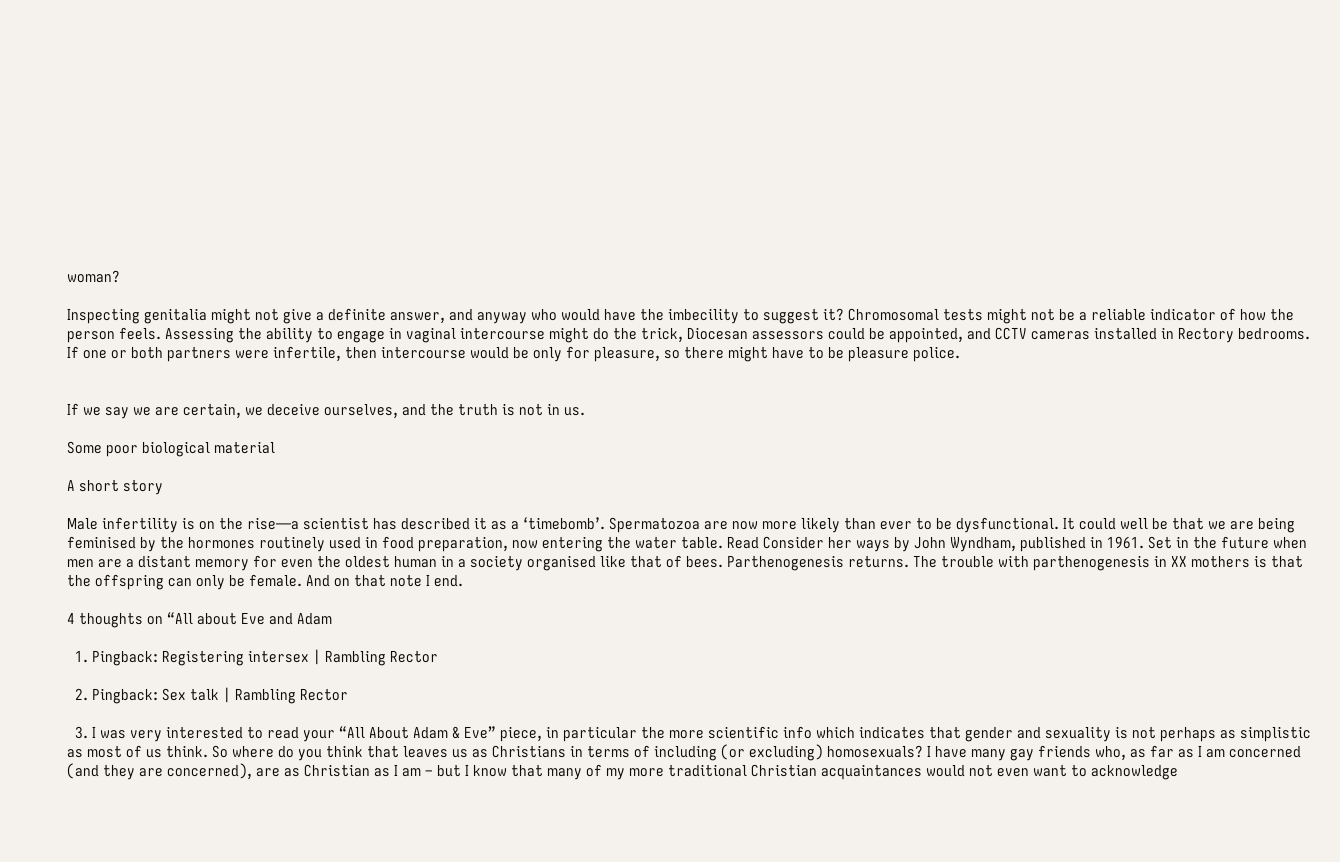woman?

Inspecting genitalia might not give a definite answer, and anyway who would have the imbecility to suggest it? Chromosomal tests might not be a reliable indicator of how the person feels. Assessing the ability to engage in vaginal intercourse might do the trick, Diocesan assessors could be appointed, and CCTV cameras installed in Rectory bedrooms. If one or both partners were infertile, then intercourse would be only for pleasure, so there might have to be pleasure police.


If we say we are certain, we deceive ourselves, and the truth is not in us.

Some poor biological material

A short story

Male infertility is on the rise—a scientist has described it as a ‘timebomb’. Spermatozoa are now more likely than ever to be dysfunctional. It could well be that we are being feminised by the hormones routinely used in food preparation, now entering the water table. Read Consider her ways by John Wyndham, published in 1961. Set in the future when men are a distant memory for even the oldest human in a society organised like that of bees. Parthenogenesis returns. The trouble with parthenogenesis in XX mothers is that the offspring can only be female. And on that note I end.

4 thoughts on “All about Eve and Adam

  1. Pingback: Registering intersex | Rambling Rector

  2. Pingback: Sex talk | Rambling Rector

  3. I was very interested to read your “All About Adam & Eve” piece, in particular the more scientific info which indicates that gender and sexuality is not perhaps as simplistic as most of us think. So where do you think that leaves us as Christians in terms of including (or excluding) homosexuals? I have many gay friends who, as far as I am concerned (and they are concerned), are as Christian as I am – but I know that many of my more traditional Christian acquaintances would not even want to acknowledge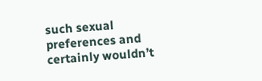such sexual preferences and certainly wouldn’t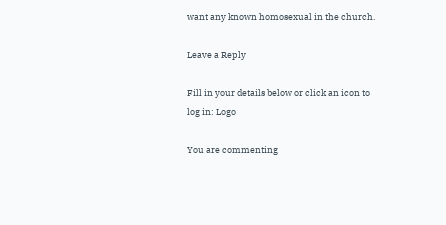want any known homosexual in the church.

Leave a Reply

Fill in your details below or click an icon to log in: Logo

You are commenting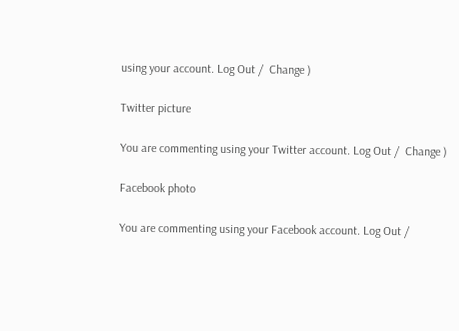using your account. Log Out /  Change )

Twitter picture

You are commenting using your Twitter account. Log Out /  Change )

Facebook photo

You are commenting using your Facebook account. Log Out /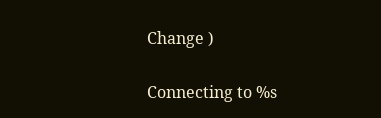Change )

Connecting to %s